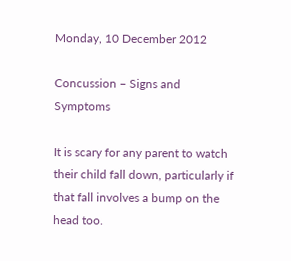Monday, 10 December 2012

Concussion – Signs and Symptoms

It is scary for any parent to watch their child fall down, particularly if that fall involves a bump on the head too.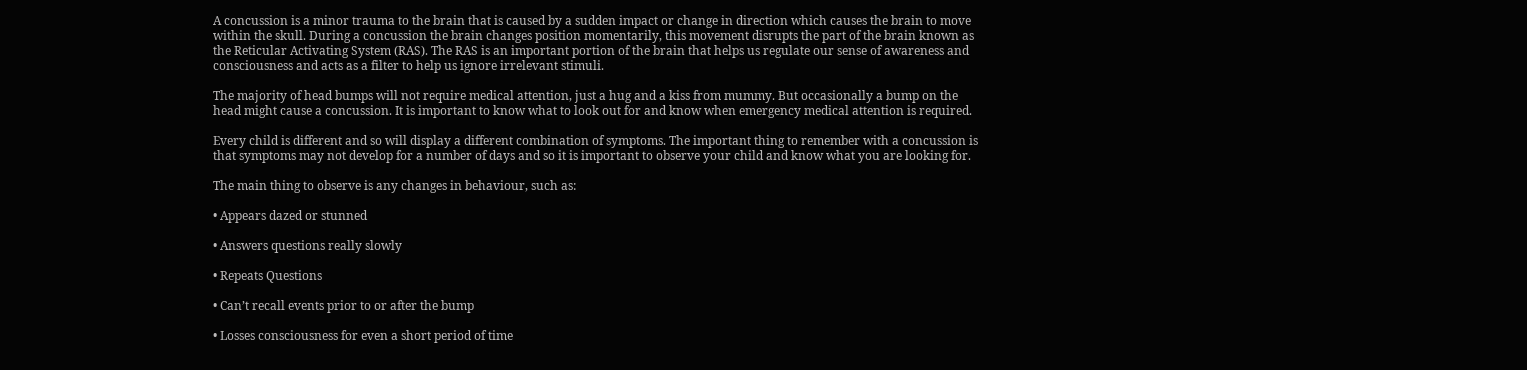A concussion is a minor trauma to the brain that is caused by a sudden impact or change in direction which causes the brain to move within the skull. During a concussion the brain changes position momentarily, this movement disrupts the part of the brain known as the Reticular Activating System (RAS). The RAS is an important portion of the brain that helps us regulate our sense of awareness and consciousness and acts as a filter to help us ignore irrelevant stimuli.

The majority of head bumps will not require medical attention, just a hug and a kiss from mummy. But occasionally a bump on the head might cause a concussion. It is important to know what to look out for and know when emergency medical attention is required.

Every child is different and so will display a different combination of symptoms. The important thing to remember with a concussion is that symptoms may not develop for a number of days and so it is important to observe your child and know what you are looking for.

The main thing to observe is any changes in behaviour, such as:

• Appears dazed or stunned

• Answers questions really slowly

• Repeats Questions

• Can’t recall events prior to or after the bump

• Losses consciousness for even a short period of time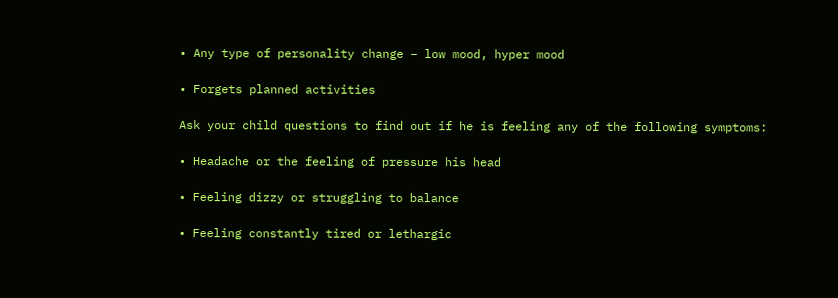• Any type of personality change – low mood, hyper mood

• Forgets planned activities

Ask your child questions to find out if he is feeling any of the following symptoms:

• Headache or the feeling of pressure his head

• Feeling dizzy or struggling to balance

• Feeling constantly tired or lethargic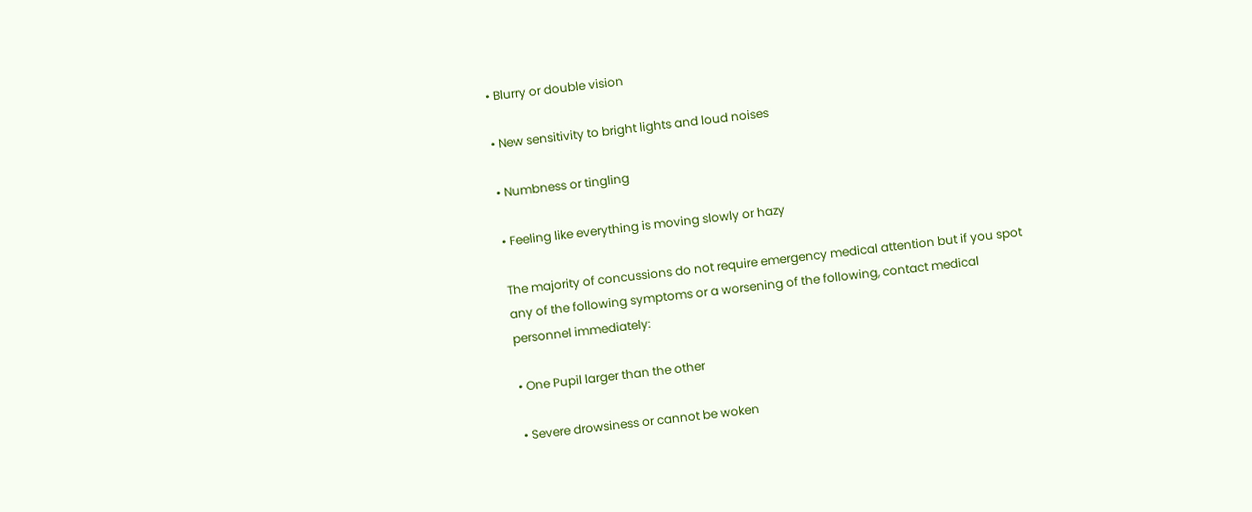• Blurry or double vision

• New sensitivity to bright lights and loud noises

• Numbness or tingling

• Feeling like everything is moving slowly or hazy

The majority of concussions do not require emergency medical attention but if you spot any of the following symptoms or a worsening of the following, contact medical personnel immediately:

• One Pupil larger than the other

• Severe drowsiness or cannot be woken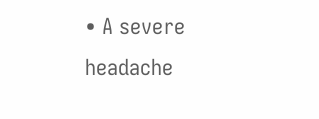• A severe headache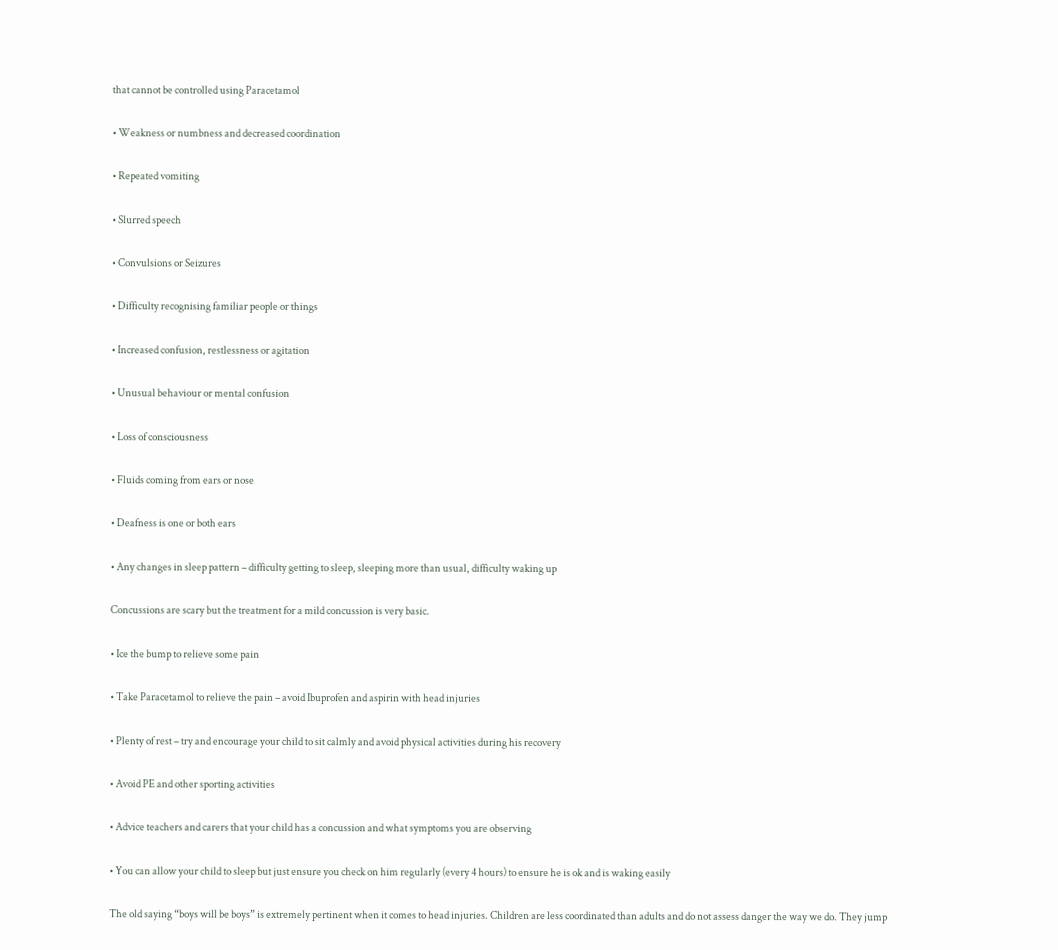that cannot be controlled using Paracetamol

• Weakness or numbness and decreased coordination

• Repeated vomiting

• Slurred speech

• Convulsions or Seizures

• Difficulty recognising familiar people or things

• Increased confusion, restlessness or agitation

• Unusual behaviour or mental confusion

• Loss of consciousness

• Fluids coming from ears or nose

• Deafness is one or both ears

• Any changes in sleep pattern – difficulty getting to sleep, sleeping more than usual, difficulty waking up

Concussions are scary but the treatment for a mild concussion is very basic.

• Ice the bump to relieve some pain

• Take Paracetamol to relieve the pain – avoid Ibuprofen and aspirin with head injuries

• Plenty of rest – try and encourage your child to sit calmly and avoid physical activities during his recovery

• Avoid PE and other sporting activities

• Advice teachers and carers that your child has a concussion and what symptoms you are observing

• You can allow your child to sleep but just ensure you check on him regularly (every 4 hours) to ensure he is ok and is waking easily

The old saying “boys will be boys” is extremely pertinent when it comes to head injuries. Children are less coordinated than adults and do not assess danger the way we do. They jump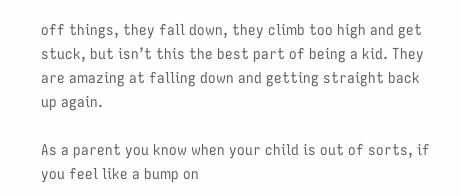off things, they fall down, they climb too high and get stuck, but isn’t this the best part of being a kid. They are amazing at falling down and getting straight back up again.

As a parent you know when your child is out of sorts, if you feel like a bump on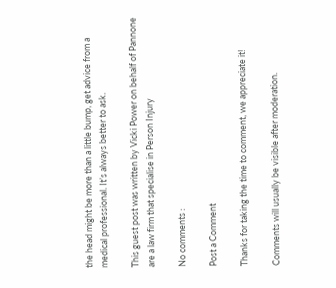the head might be more than a little bump, get advice from a medical professional. It’s always better to ask.

This guest post was written by Vicki Power on behalf of Pannone are a law firm that specialise in Person Injury

No comments :

Post a Comment

Thanks for taking the time to comment, we appreciate it!

Comments will usually be visible after moderation.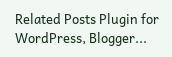Related Posts Plugin for WordPress, Blogger...